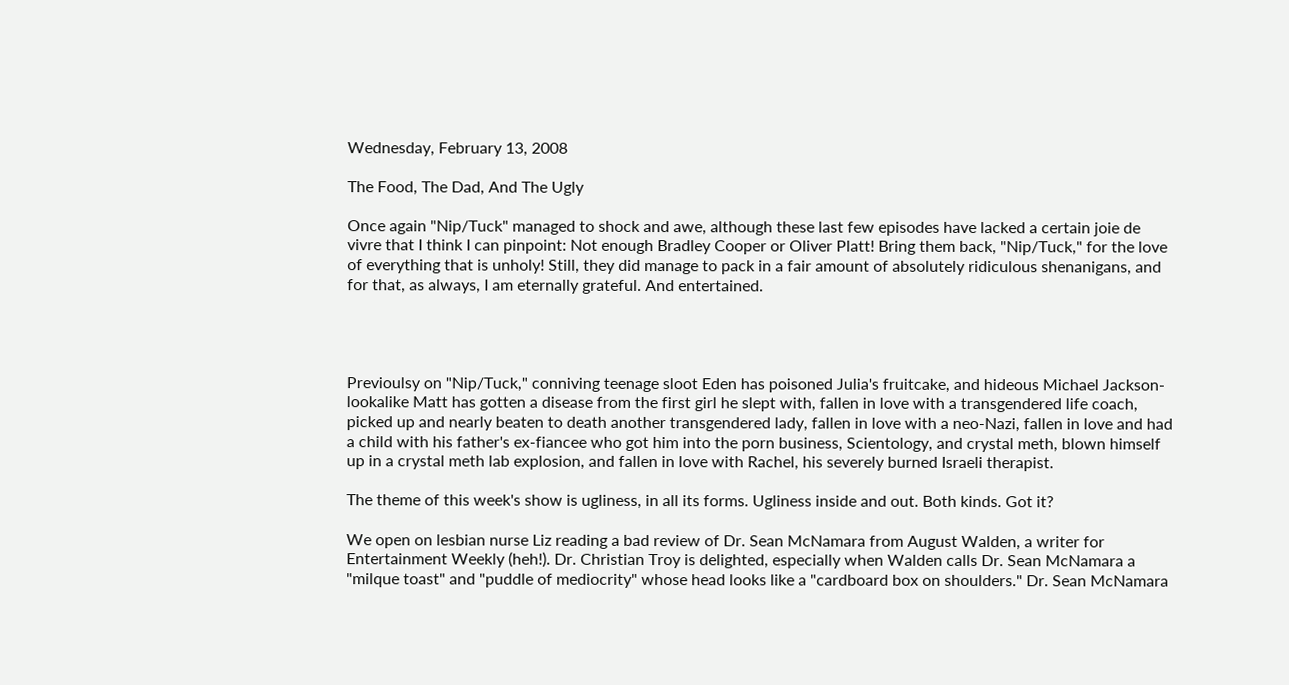Wednesday, February 13, 2008

The Food, The Dad, And The Ugly

Once again "Nip/Tuck" managed to shock and awe, although these last few episodes have lacked a certain joie de vivre that I think I can pinpoint: Not enough Bradley Cooper or Oliver Platt! Bring them back, "Nip/Tuck," for the love of everything that is unholy! Still, they did manage to pack in a fair amount of absolutely ridiculous shenanigans, and for that, as always, I am eternally grateful. And entertained.




Previoulsy on "Nip/Tuck," conniving teenage sloot Eden has poisoned Julia's fruitcake, and hideous Michael Jackson-lookalike Matt has gotten a disease from the first girl he slept with, fallen in love with a transgendered life coach, picked up and nearly beaten to death another transgendered lady, fallen in love with a neo-Nazi, fallen in love and had a child with his father's ex-fiancee who got him into the porn business, Scientology, and crystal meth, blown himself up in a crystal meth lab explosion, and fallen in love with Rachel, his severely burned Israeli therapist.

The theme of this week's show is ugliness, in all its forms. Ugliness inside and out. Both kinds. Got it?

We open on lesbian nurse Liz reading a bad review of Dr. Sean McNamara from August Walden, a writer for Entertainment Weekly (heh!). Dr. Christian Troy is delighted, especially when Walden calls Dr. Sean McNamara a "milque toast" and "puddle of mediocrity" whose head looks like a "cardboard box on shoulders." Dr. Sean McNamara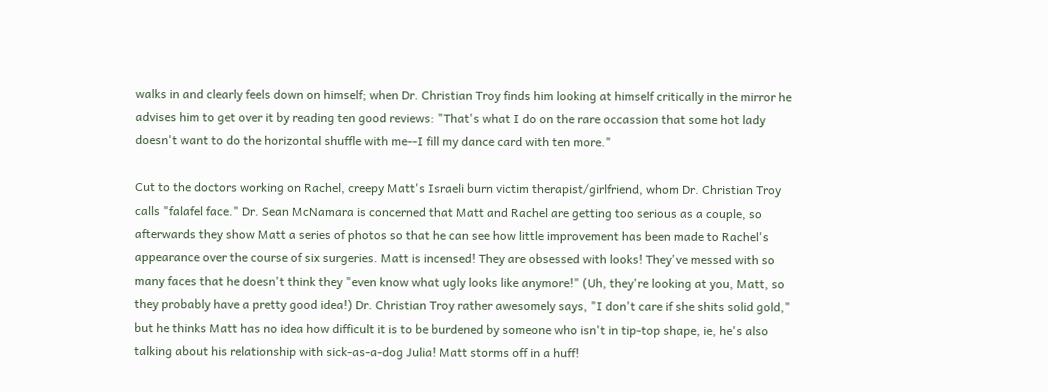walks in and clearly feels down on himself; when Dr. Christian Troy finds him looking at himself critically in the mirror he advises him to get over it by reading ten good reviews: "That's what I do on the rare occassion that some hot lady doesn't want to do the horizontal shuffle with me--I fill my dance card with ten more."

Cut to the doctors working on Rachel, creepy Matt's Israeli burn victim therapist/girlfriend, whom Dr. Christian Troy calls "falafel face." Dr. Sean McNamara is concerned that Matt and Rachel are getting too serious as a couple, so afterwards they show Matt a series of photos so that he can see how little improvement has been made to Rachel's appearance over the course of six surgeries. Matt is incensed! They are obsessed with looks! They've messed with so many faces that he doesn't think they "even know what ugly looks like anymore!" (Uh, they're looking at you, Matt, so they probably have a pretty good idea!) Dr. Christian Troy rather awesomely says, "I don't care if she shits solid gold," but he thinks Matt has no idea how difficult it is to be burdened by someone who isn't in tip-top shape, ie, he's also talking about his relationship with sick-as-a-dog Julia! Matt storms off in a huff!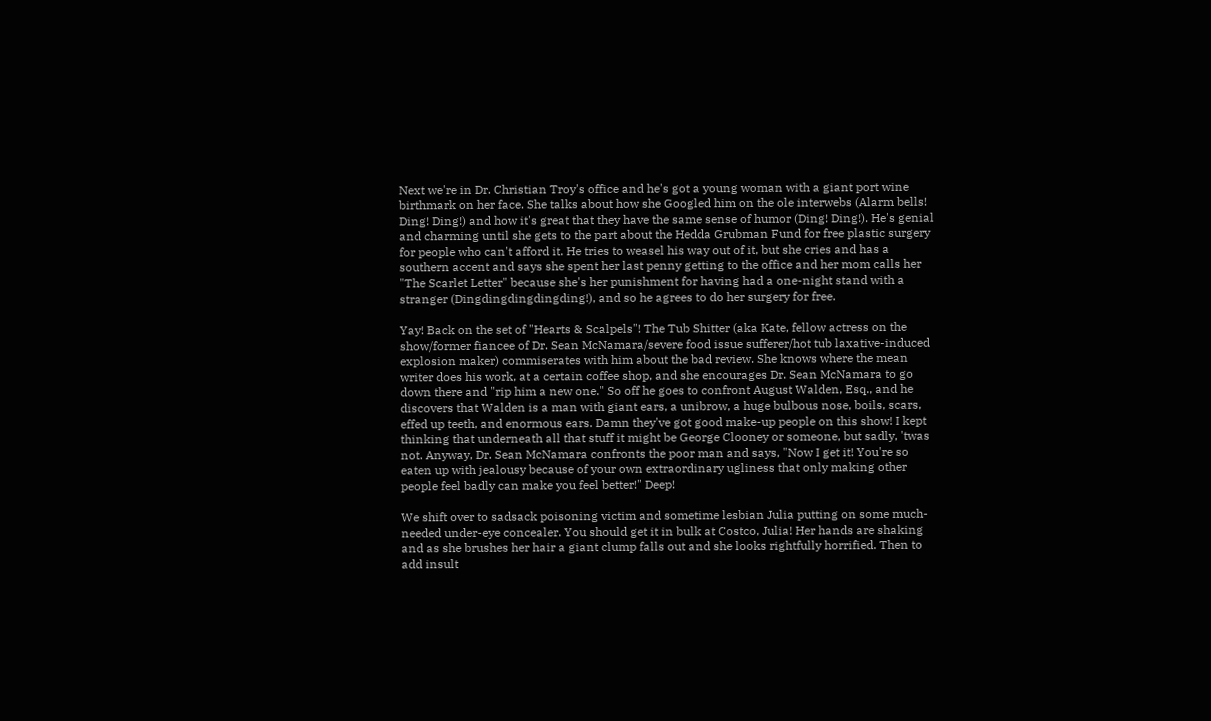Next we're in Dr. Christian Troy's office and he's got a young woman with a giant port wine birthmark on her face. She talks about how she Googled him on the ole interwebs (Alarm bells! Ding! Ding!) and how it's great that they have the same sense of humor (Ding! Ding!). He's genial and charming until she gets to the part about the Hedda Grubman Fund for free plastic surgery for people who can't afford it. He tries to weasel his way out of it, but she cries and has a southern accent and says she spent her last penny getting to the office and her mom calls her "The Scarlet Letter" because she's her punishment for having had a one-night stand with a stranger (Dingdingdingdingding!), and so he agrees to do her surgery for free.

Yay! Back on the set of "Hearts & Scalpels"! The Tub Shitter (aka Kate, fellow actress on the show/former fiancee of Dr. Sean McNamara/severe food issue sufferer/hot tub laxative-induced explosion maker) commiserates with him about the bad review. She knows where the mean writer does his work, at a certain coffee shop, and she encourages Dr. Sean McNamara to go down there and "rip him a new one." So off he goes to confront August Walden, Esq., and he discovers that Walden is a man with giant ears, a unibrow, a huge bulbous nose, boils, scars, effed up teeth, and enormous ears. Damn they've got good make-up people on this show! I kept thinking that underneath all that stuff it might be George Clooney or someone, but sadly, 'twas not. Anyway, Dr. Sean McNamara confronts the poor man and says, "Now I get it! You're so eaten up with jealousy because of your own extraordinary ugliness that only making other people feel badly can make you feel better!" Deep!

We shift over to sadsack poisoning victim and sometime lesbian Julia putting on some much-needed under-eye concealer. You should get it in bulk at Costco, Julia! Her hands are shaking and as she brushes her hair a giant clump falls out and she looks rightfully horrified. Then to add insult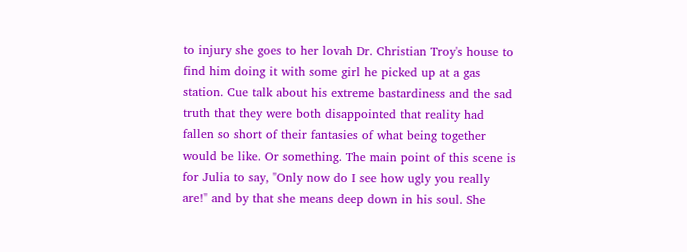to injury she goes to her lovah Dr. Christian Troy's house to find him doing it with some girl he picked up at a gas station. Cue talk about his extreme bastardiness and the sad truth that they were both disappointed that reality had fallen so short of their fantasies of what being together would be like. Or something. The main point of this scene is for Julia to say, "Only now do I see how ugly you really are!" and by that she means deep down in his soul. She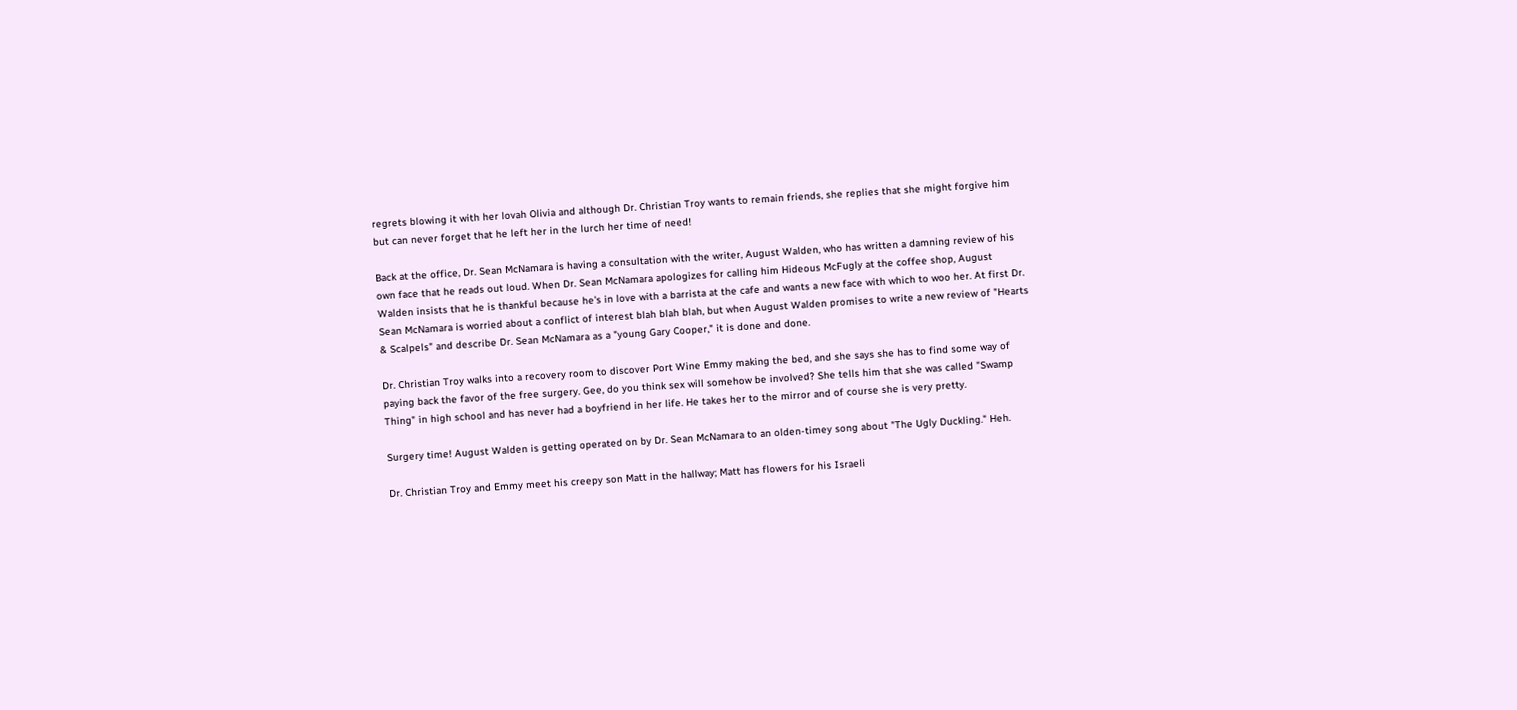regrets blowing it with her lovah Olivia and although Dr. Christian Troy wants to remain friends, she replies that she might forgive him but can never forget that he left her in the lurch her time of need!

Back at the office, Dr. Sean McNamara is having a consultation with the writer, August Walden, who has written a damning review of his own face that he reads out loud. When Dr. Sean McNamara apologizes for calling him Hideous McFugly at the coffee shop, August Walden insists that he is thankful because he's in love with a barrista at the cafe and wants a new face with which to woo her. At first Dr. Sean McNamara is worried about a conflict of interest blah blah blah, but when August Walden promises to write a new review of "Hearts & Scalpels" and describe Dr. Sean McNamara as a "young Gary Cooper," it is done and done.

Dr. Christian Troy walks into a recovery room to discover Port Wine Emmy making the bed, and she says she has to find some way of paying back the favor of the free surgery. Gee, do you think sex will somehow be involved? She tells him that she was called "Swamp Thing" in high school and has never had a boyfriend in her life. He takes her to the mirror and of course she is very pretty.

Surgery time! August Walden is getting operated on by Dr. Sean McNamara to an olden-timey song about "The Ugly Duckling." Heh.

Dr. Christian Troy and Emmy meet his creepy son Matt in the hallway; Matt has flowers for his Israeli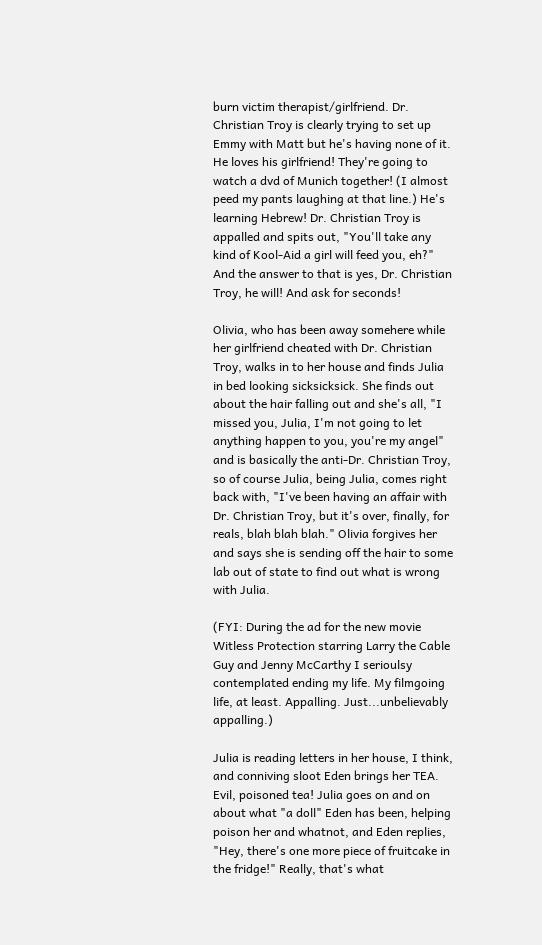burn victim therapist/girlfriend. Dr. Christian Troy is clearly trying to set up Emmy with Matt but he's having none of it. He loves his girlfriend! They're going to watch a dvd of Munich together! (I almost peed my pants laughing at that line.) He's learning Hebrew! Dr. Christian Troy is appalled and spits out, "You'll take any kind of Kool-Aid a girl will feed you, eh?" And the answer to that is yes, Dr. Christian Troy, he will! And ask for seconds!

Olivia, who has been away somehere while her girlfriend cheated with Dr. Christian Troy, walks in to her house and finds Julia in bed looking sicksicksick. She finds out about the hair falling out and she's all, "I missed you, Julia, I'm not going to let anything happen to you, you're my angel" and is basically the anti-Dr. Christian Troy, so of course Julia, being Julia, comes right back with, "I've been having an affair with Dr. Christian Troy, but it's over, finally, for reals, blah blah blah." Olivia forgives her and says she is sending off the hair to some lab out of state to find out what is wrong with Julia.

(FYI: During the ad for the new movie Witless Protection starring Larry the Cable Guy and Jenny McCarthy I serioulsy contemplated ending my life. My filmgoing life, at least. Appalling. Just...unbelievably appalling.)

Julia is reading letters in her house, I think, and conniving sloot Eden brings her TEA. Evil, poisoned tea! Julia goes on and on about what "a doll" Eden has been, helping poison her and whatnot, and Eden replies, "Hey, there's one more piece of fruitcake in the fridge!" Really, that's what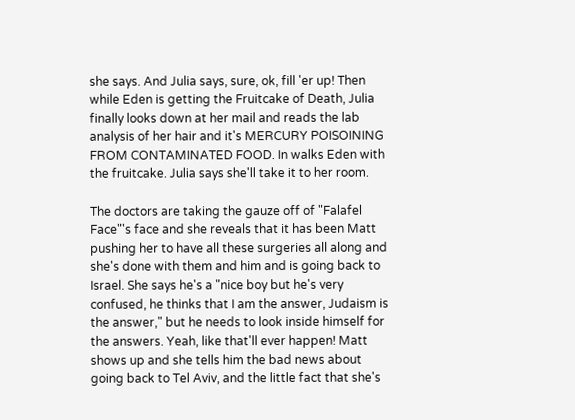she says. And Julia says, sure, ok, fill 'er up! Then while Eden is getting the Fruitcake of Death, Julia finally looks down at her mail and reads the lab analysis of her hair and it's MERCURY POISOINING FROM CONTAMINATED FOOD. In walks Eden with the fruitcake. Julia says she'll take it to her room.

The doctors are taking the gauze off of "Falafel Face"'s face and she reveals that it has been Matt pushing her to have all these surgeries all along and she's done with them and him and is going back to Israel. She says he's a "nice boy but he's very confused, he thinks that I am the answer, Judaism is the answer," but he needs to look inside himself for the answers. Yeah, like that'll ever happen! Matt shows up and she tells him the bad news about going back to Tel Aviv, and the little fact that she's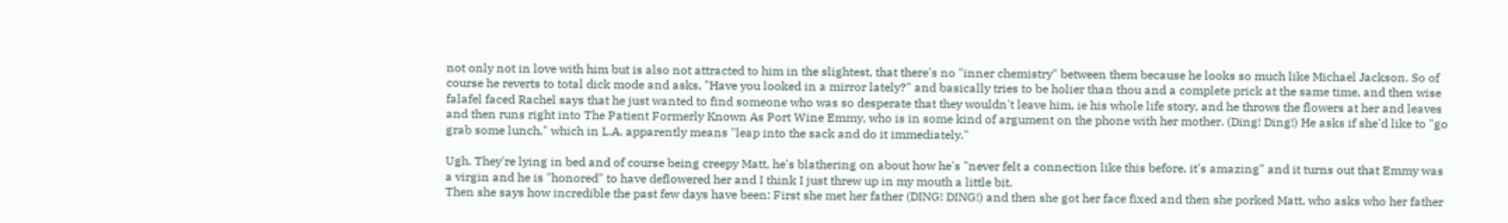not only not in love with him but is also not attracted to him in the slightest, that there's no "inner chemistry" between them because he looks so much like Michael Jackson. So of course he reverts to total dick mode and asks, "Have you looked in a mirror lately?" and basically tries to be holier than thou and a complete prick at the same time, and then wise falafel faced Rachel says that he just wanted to find someone who was so desperate that they wouldn't leave him, ie his whole life story, and he throws the flowers at her and leaves and then runs right into The Patient Formerly Known As Port Wine Emmy, who is in some kind of argument on the phone with her mother. (Ding! Ding!) He asks if she'd like to "go grab some lunch," which in L.A. apparently means "leap into the sack and do it immediately."

Ugh. They're lying in bed and of course being creepy Matt, he's blathering on about how he's "never felt a connection like this before, it's amazing" and it turns out that Emmy was a virgin and he is "honored" to have deflowered her and I think I just threw up in my mouth a little bit.
Then she says how incredible the past few days have been: First she met her father (DING! DING!) and then she got her face fixed and then she porked Matt, who asks who her father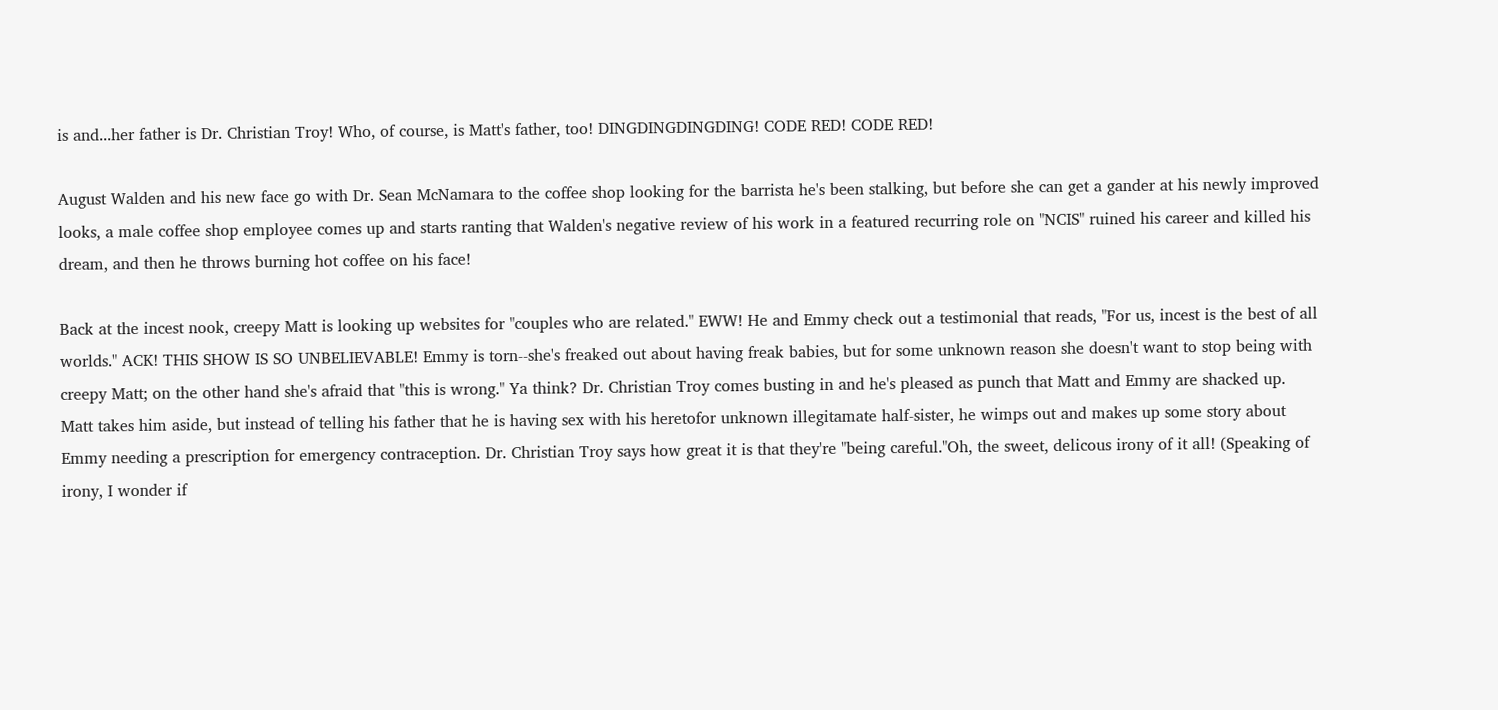is and...her father is Dr. Christian Troy! Who, of course, is Matt's father, too! DINGDINGDINGDING! CODE RED! CODE RED!

August Walden and his new face go with Dr. Sean McNamara to the coffee shop looking for the barrista he's been stalking, but before she can get a gander at his newly improved looks, a male coffee shop employee comes up and starts ranting that Walden's negative review of his work in a featured recurring role on "NCIS" ruined his career and killed his dream, and then he throws burning hot coffee on his face!

Back at the incest nook, creepy Matt is looking up websites for "couples who are related." EWW! He and Emmy check out a testimonial that reads, "For us, incest is the best of all worlds." ACK! THIS SHOW IS SO UNBELIEVABLE! Emmy is torn--she's freaked out about having freak babies, but for some unknown reason she doesn't want to stop being with creepy Matt; on the other hand she's afraid that "this is wrong." Ya think? Dr. Christian Troy comes busting in and he's pleased as punch that Matt and Emmy are shacked up. Matt takes him aside, but instead of telling his father that he is having sex with his heretofor unknown illegitamate half-sister, he wimps out and makes up some story about Emmy needing a prescription for emergency contraception. Dr. Christian Troy says how great it is that they're "being careful."Oh, the sweet, delicous irony of it all! (Speaking of irony, I wonder if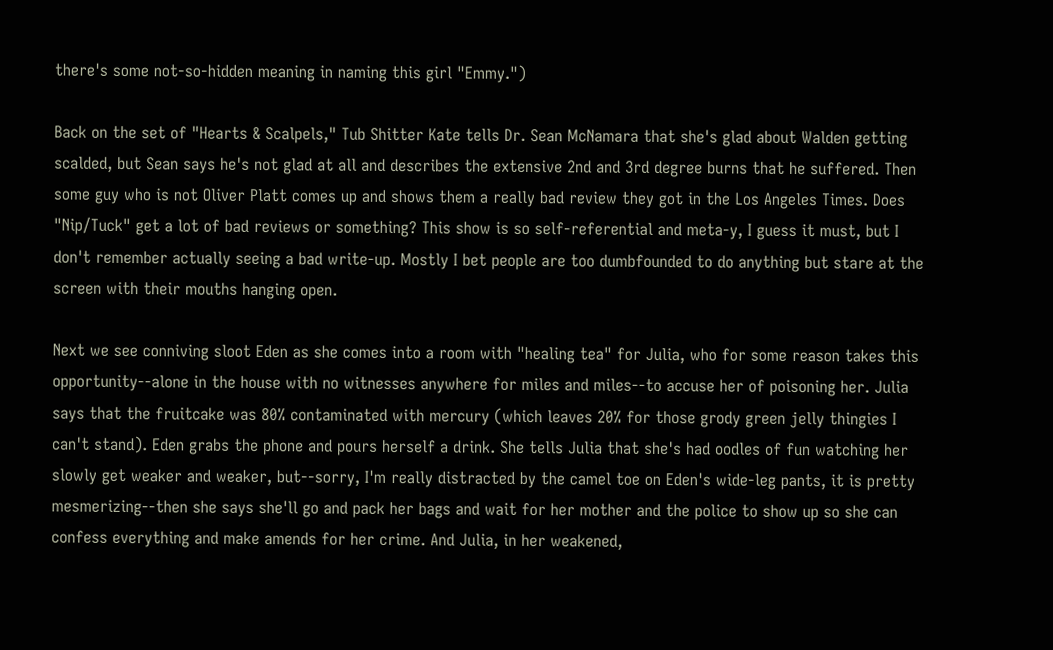there's some not-so-hidden meaning in naming this girl "Emmy.")

Back on the set of "Hearts & Scalpels," Tub Shitter Kate tells Dr. Sean McNamara that she's glad about Walden getting scalded, but Sean says he's not glad at all and describes the extensive 2nd and 3rd degree burns that he suffered. Then some guy who is not Oliver Platt comes up and shows them a really bad review they got in the Los Angeles Times. Does "Nip/Tuck" get a lot of bad reviews or something? This show is so self-referential and meta-y, I guess it must, but I don't remember actually seeing a bad write-up. Mostly I bet people are too dumbfounded to do anything but stare at the screen with their mouths hanging open.

Next we see conniving sloot Eden as she comes into a room with "healing tea" for Julia, who for some reason takes this opportunity--alone in the house with no witnesses anywhere for miles and miles--to accuse her of poisoning her. Julia says that the fruitcake was 80% contaminated with mercury (which leaves 20% for those grody green jelly thingies I can't stand). Eden grabs the phone and pours herself a drink. She tells Julia that she's had oodles of fun watching her slowly get weaker and weaker, but--sorry, I'm really distracted by the camel toe on Eden's wide-leg pants, it is pretty mesmerizing--then she says she'll go and pack her bags and wait for her mother and the police to show up so she can confess everything and make amends for her crime. And Julia, in her weakened,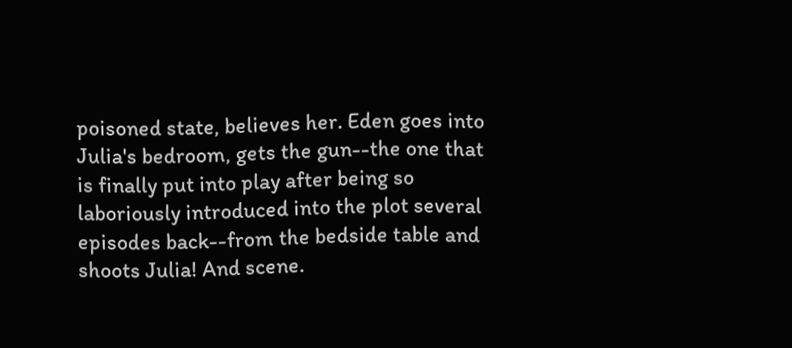poisoned state, believes her. Eden goes into Julia's bedroom, gets the gun--the one that is finally put into play after being so laboriously introduced into the plot several episodes back--from the bedside table and shoots Julia! And scene.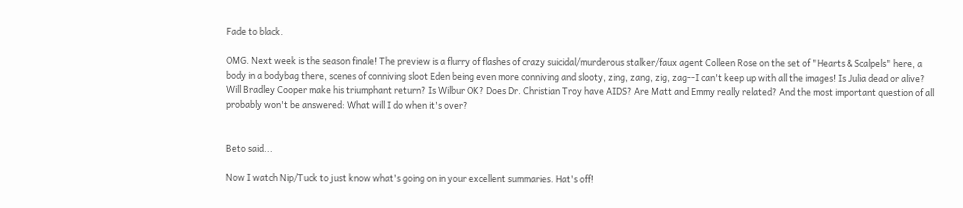Fade to black.

OMG. Next week is the season finale! The preview is a flurry of flashes of crazy suicidal/murderous stalker/faux agent Colleen Rose on the set of "Hearts & Scalpels" here, a body in a bodybag there, scenes of conniving sloot Eden being even more conniving and slooty, zing, zang, zig, zag--I can't keep up with all the images! Is Julia dead or alive? Will Bradley Cooper make his triumphant return? Is Wilbur OK? Does Dr. Christian Troy have AIDS? Are Matt and Emmy really related? And the most important question of all probably won't be answered: What will I do when it's over?


Beto said...

Now I watch Nip/Tuck to just know what's going on in your excellent summaries. Hat's off!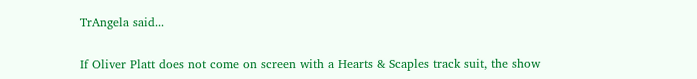TrAngela said...

If Oliver Platt does not come on screen with a Hearts & Scaples track suit, the show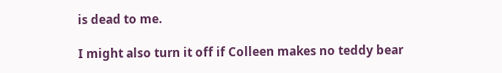is dead to me.

I might also turn it off if Colleen makes no teddy bear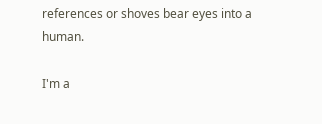references or shoves bear eyes into a human.

I'm a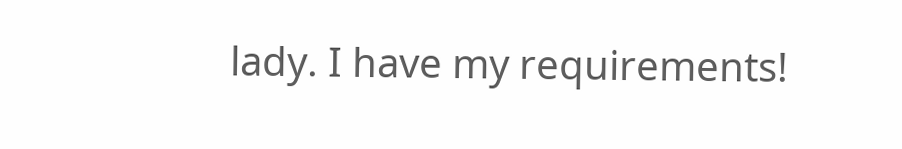lady. I have my requirements!